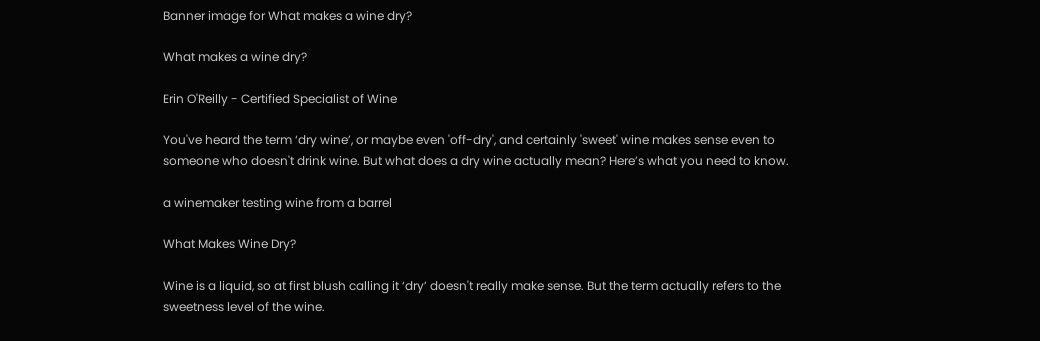Banner image for What makes a wine dry?

What makes a wine dry?

Erin O'Reilly - Certified Specialist of Wine

You've heard the term ‘dry wine’, or maybe even 'off-dry', and certainly 'sweet' wine makes sense even to someone who doesn't drink wine. But what does a dry wine actually mean? Here’s what you need to know.

a winemaker testing wine from a barrel

What Makes Wine Dry?

Wine is a liquid, so at first blush calling it ‘dry’ doesn't really make sense. But the term actually refers to the sweetness level of the wine.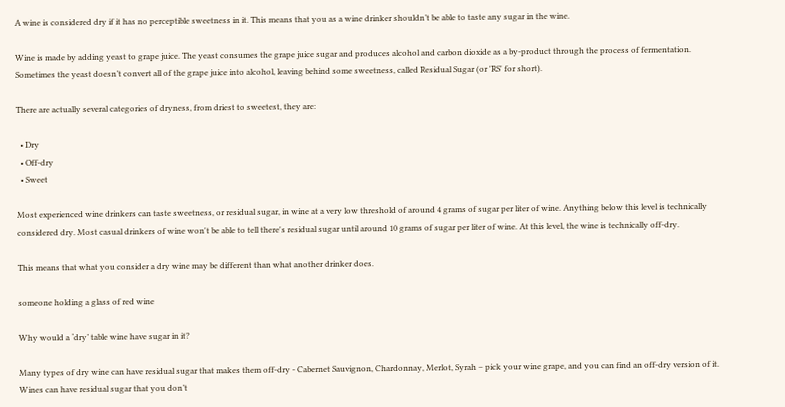A wine is considered dry if it has no perceptible sweetness in it. This means that you as a wine drinker shouldn’t be able to taste any sugar in the wine.

Wine is made by adding yeast to grape juice. The yeast consumes the grape juice sugar and produces alcohol and carbon dioxide as a by-product through the process of fermentation. Sometimes the yeast doesn’t convert all of the grape juice into alcohol, leaving behind some sweetness, called Residual Sugar (or 'RS' for short).

There are actually several categories of dryness, from driest to sweetest, they are:

  • Dry
  • Off-dry
  • Sweet

Most experienced wine drinkers can taste sweetness, or residual sugar, in wine at a very low threshold of around 4 grams of sugar per liter of wine. Anything below this level is technically considered dry. Most casual drinkers of wine won't be able to tell there's residual sugar until around 10 grams of sugar per liter of wine. At this level, the wine is technically off-dry.

This means that what you consider a dry wine may be different than what another drinker does.

someone holding a glass of red wine

Why would a ‘dry’ table wine have sugar in it?

Many types of dry wine can have residual sugar that makes them off-dry - Cabernet Sauvignon, Chardonnay, Merlot, Syrah – pick your wine grape, and you can find an off-dry version of it. Wines can have residual sugar that you don’t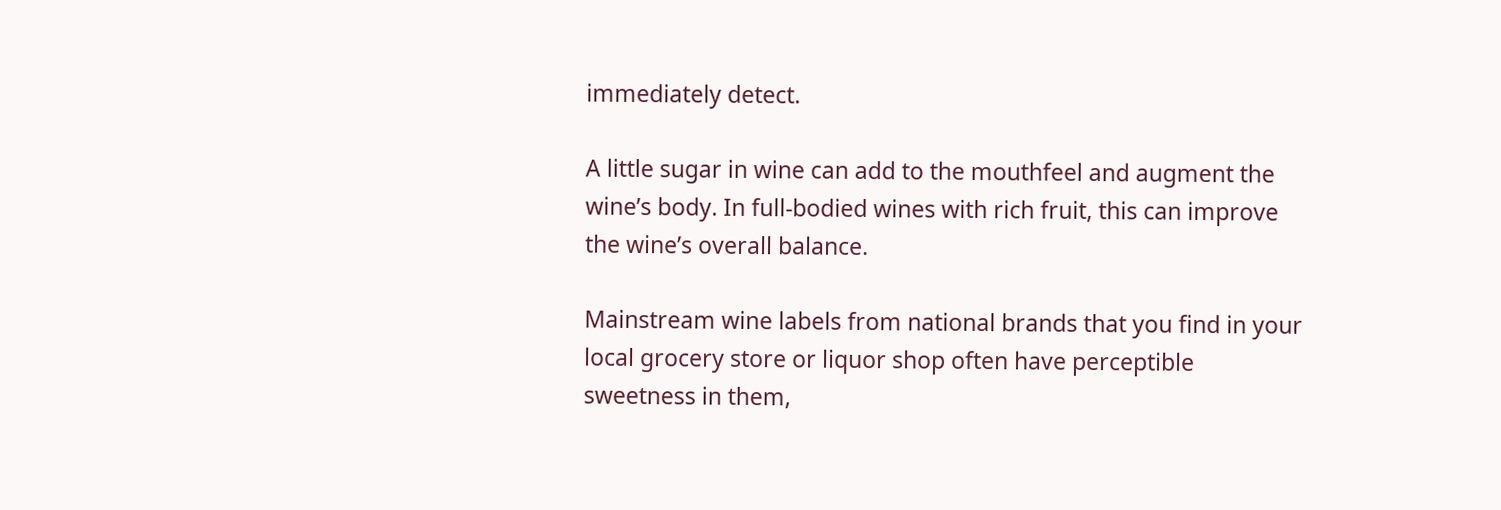immediately detect.

A little sugar in wine can add to the mouthfeel and augment the wine’s body. In full-bodied wines with rich fruit, this can improve the wine’s overall balance.

Mainstream wine labels from national brands that you find in your local grocery store or liquor shop often have perceptible sweetness in them,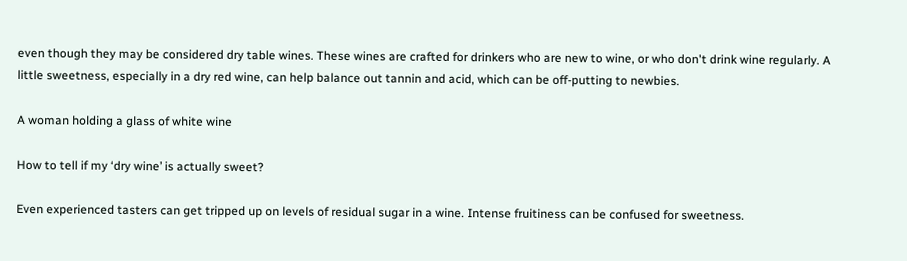even though they may be considered dry table wines. These wines are crafted for drinkers who are new to wine, or who don't drink wine regularly. A little sweetness, especially in a dry red wine, can help balance out tannin and acid, which can be off-putting to newbies.

A woman holding a glass of white wine

How to tell if my ‘dry wine’ is actually sweet?

Even experienced tasters can get tripped up on levels of residual sugar in a wine. Intense fruitiness can be confused for sweetness.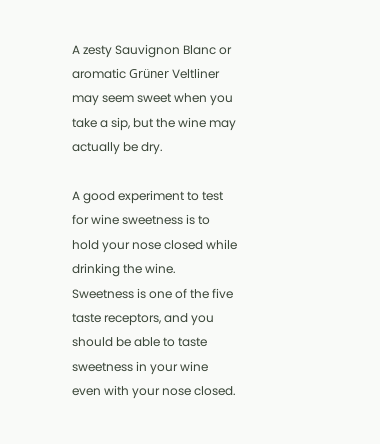A zesty Sauvignon Blanc or aromatic Grüner Veltliner may seem sweet when you take a sip, but the wine may actually be dry.

A good experiment to test for wine sweetness is to hold your nose closed while drinking the wine. Sweetness is one of the five taste receptors, and you should be able to taste sweetness in your wine even with your nose closed.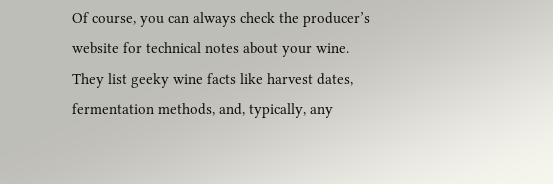Of course, you can always check the producer’s website for technical notes about your wine. They list geeky wine facts like harvest dates, fermentation methods, and, typically, any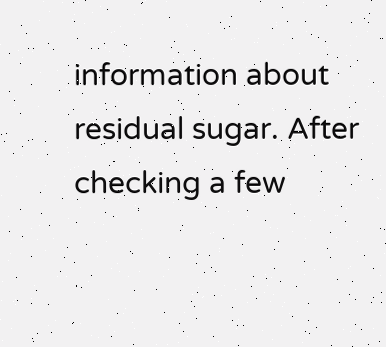information about residual sugar. After checking a few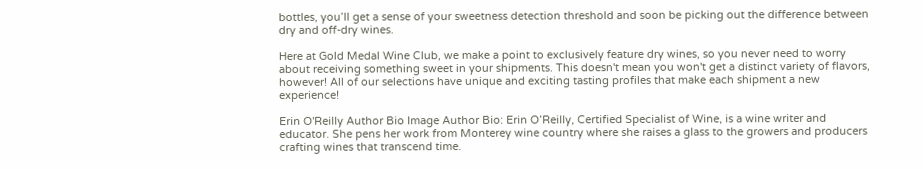bottles, you’ll get a sense of your sweetness detection threshold and soon be picking out the difference between dry and off-dry wines.

Here at Gold Medal Wine Club, we make a point to exclusively feature dry wines, so you never need to worry about receiving something sweet in your shipments. This doesn't mean you won't get a distinct variety of flavors, however! All of our selections have unique and exciting tasting profiles that make each shipment a new experience!

Erin O'Reilly Author Bio Image Author Bio: Erin O’Reilly, Certified Specialist of Wine, is a wine writer and educator. She pens her work from Monterey wine country where she raises a glass to the growers and producers crafting wines that transcend time.